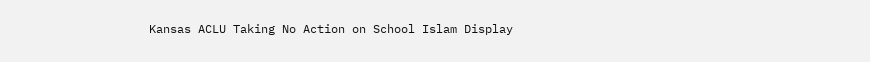Kansas ACLU Taking No Action on School Islam Display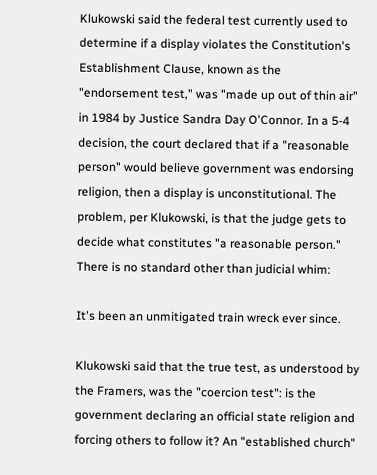Klukowski said the federal test currently used to determine if a display violates the Constitution's Establishment Clause, known as the "endorsement test," was "made up out of thin air" in 1984 by Justice Sandra Day O'Connor. In a 5-4 decision, the court declared that if a "reasonable person" would believe government was endorsing religion, then a display is unconstitutional. The problem, per Klukowski, is that the judge gets to decide what constitutes "a reasonable person." There is no standard other than judicial whim:

It's been an unmitigated train wreck ever since.

Klukowski said that the true test, as understood by the Framers, was the "coercion test": is the government declaring an official state religion and forcing others to follow it? An "established church"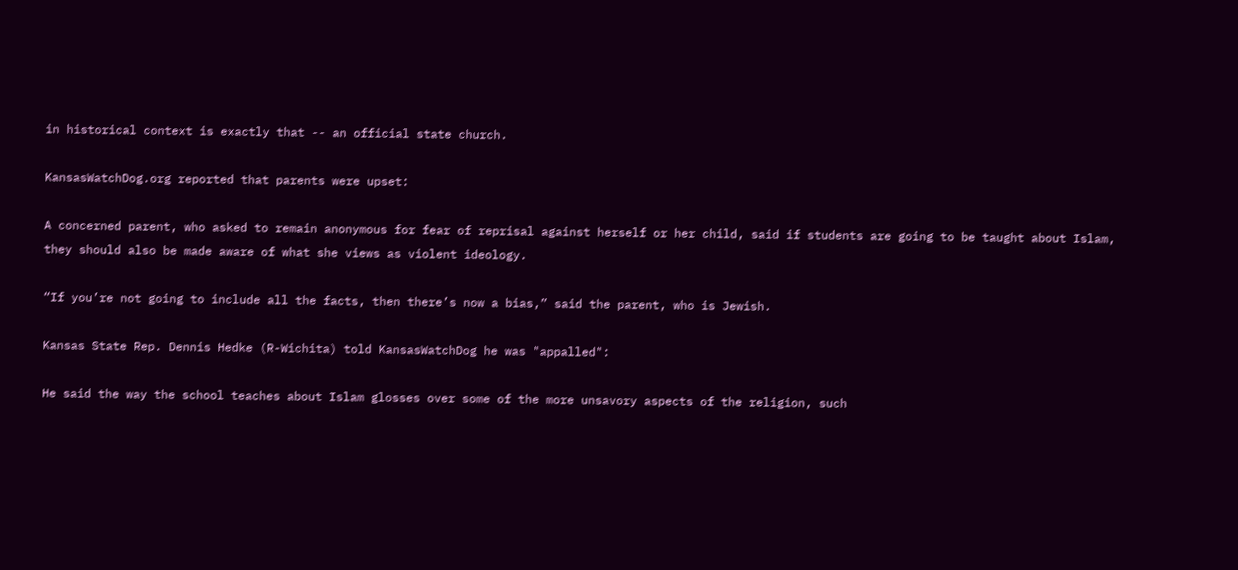in historical context is exactly that -- an official state church.

KansasWatchDog.org reported that parents were upset:

A concerned parent, who asked to remain anonymous for fear of reprisal against herself or her child, said if students are going to be taught about Islam, they should also be made aware of what she views as violent ideology.

“If you’re not going to include all the facts, then there’s now a bias,” said the parent, who is Jewish.

Kansas State Rep. Dennis Hedke (R-Wichita) told KansasWatchDog he was "appalled":

He said the way the school teaches about Islam glosses over some of the more unsavory aspects of the religion, such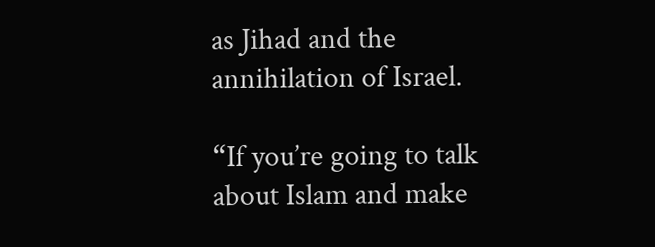as Jihad and the annihilation of Israel.

“If you’re going to talk about Islam and make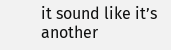it sound like it’s another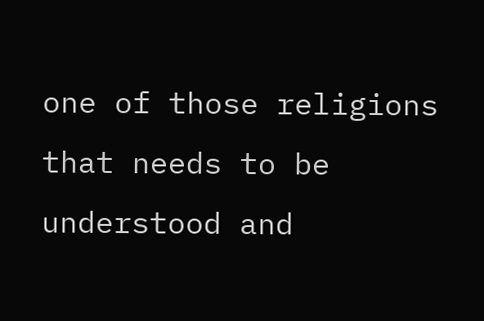one of those religions that needs to be understood and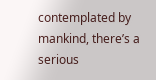contemplated by mankind, there’s a serious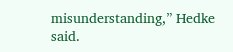misunderstanding,” Hedke said.